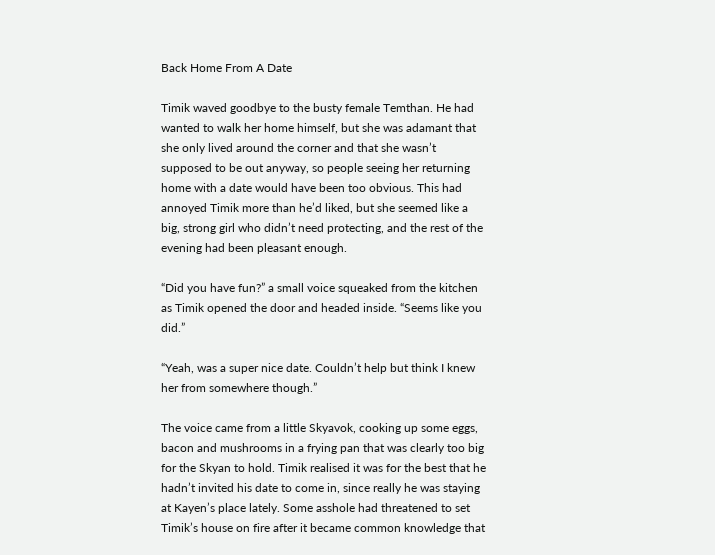Back Home From A Date

Timik waved goodbye to the busty female Temthan. He had wanted to walk her home himself, but she was adamant that she only lived around the corner and that she wasn’t supposed to be out anyway, so people seeing her returning home with a date would have been too obvious. This had annoyed Timik more than he’d liked, but she seemed like a big, strong girl who didn’t need protecting, and the rest of the evening had been pleasant enough.

“Did you have fun?” a small voice squeaked from the kitchen as Timik opened the door and headed inside. “Seems like you did.”

“Yeah, was a super nice date. Couldn’t help but think I knew her from somewhere though.”

The voice came from a little Skyavok, cooking up some eggs, bacon and mushrooms in a frying pan that was clearly too big for the Skyan to hold. Timik realised it was for the best that he hadn’t invited his date to come in, since really he was staying at Kayen’s place lately. Some asshole had threatened to set Timik’s house on fire after it became common knowledge that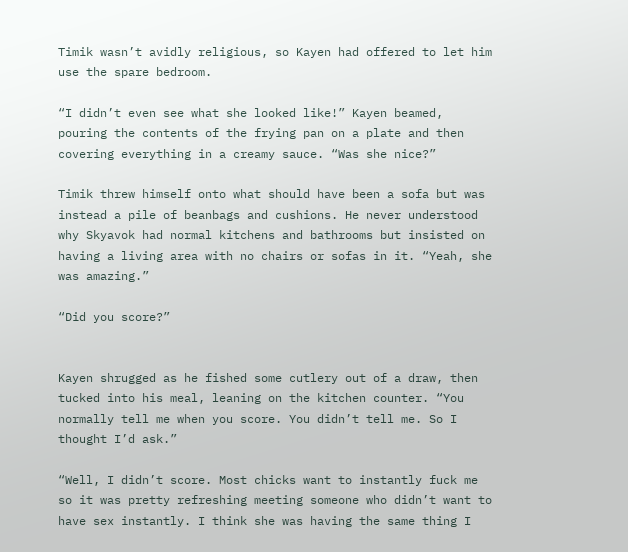Timik wasn’t avidly religious, so Kayen had offered to let him use the spare bedroom.

“I didn’t even see what she looked like!” Kayen beamed, pouring the contents of the frying pan on a plate and then covering everything in a creamy sauce. “Was she nice?”

Timik threw himself onto what should have been a sofa but was instead a pile of beanbags and cushions. He never understood why Skyavok had normal kitchens and bathrooms but insisted on having a living area with no chairs or sofas in it. “Yeah, she was amazing.”

“Did you score?”


Kayen shrugged as he fished some cutlery out of a draw, then tucked into his meal, leaning on the kitchen counter. “You normally tell me when you score. You didn’t tell me. So I thought I’d ask.”

“Well, I didn’t score. Most chicks want to instantly fuck me so it was pretty refreshing meeting someone who didn’t want to have sex instantly. I think she was having the same thing I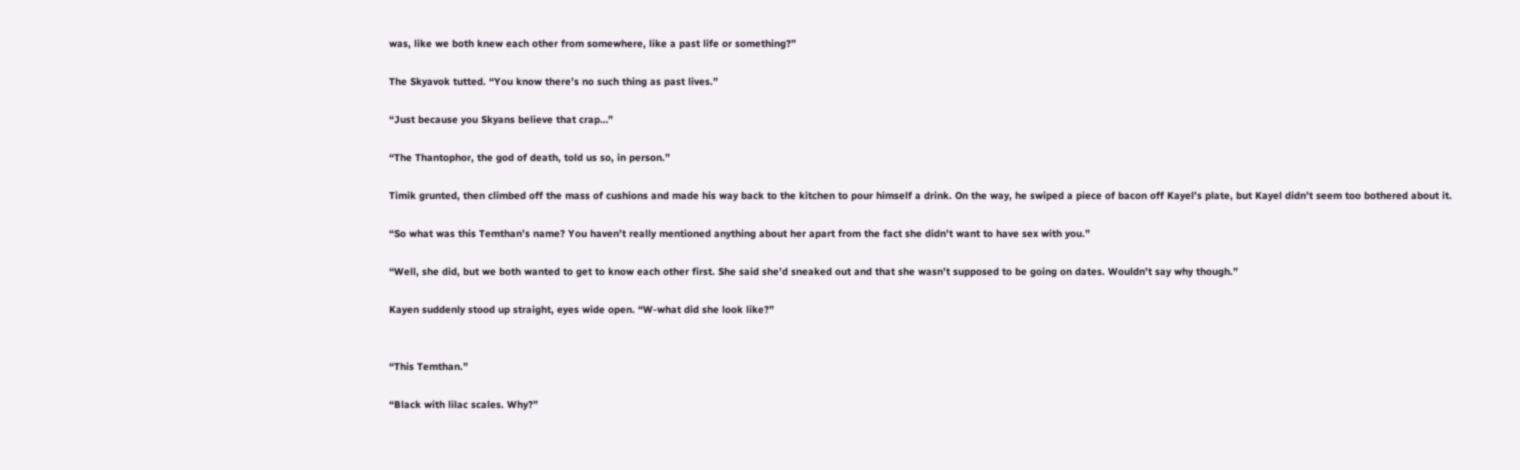was, like we both knew each other from somewhere, like a past life or something?”

The Skyavok tutted. “You know there’s no such thing as past lives.”

“Just because you Skyans believe that crap…”

“The Thantophor, the god of death, told us so, in person.”

Timik grunted, then climbed off the mass of cushions and made his way back to the kitchen to pour himself a drink. On the way, he swiped a piece of bacon off Kayel’s plate, but Kayel didn’t seem too bothered about it.

“So what was this Temthan’s name? You haven’t really mentioned anything about her apart from the fact she didn’t want to have sex with you.”

“Well, she did, but we both wanted to get to know each other first. She said she’d sneaked out and that she wasn’t supposed to be going on dates. Wouldn’t say why though.”

Kayen suddenly stood up straight, eyes wide open. “W-what did she look like?”


“This Temthan.”

“Black with lilac scales. Why?”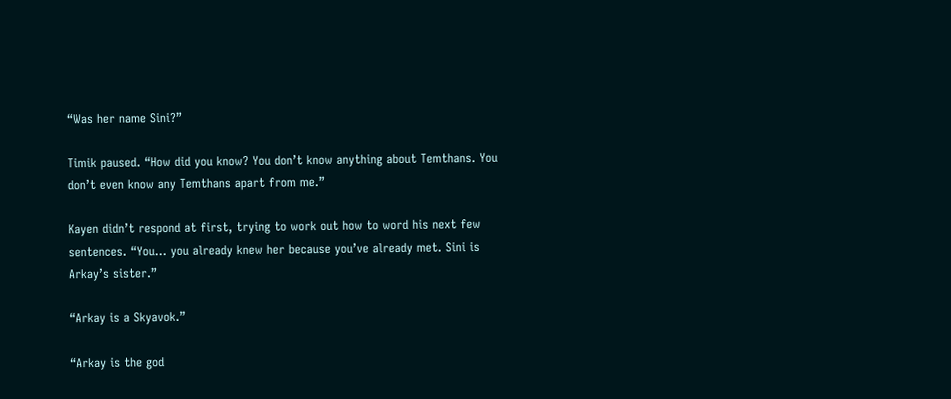“Was her name Sini?”

Timik paused. “How did you know? You don’t know anything about Temthans. You don’t even know any Temthans apart from me.”

Kayen didn’t respond at first, trying to work out how to word his next few sentences. “You… you already knew her because you’ve already met. Sini is Arkay’s sister.”

“Arkay is a Skyavok.”

“Arkay is the god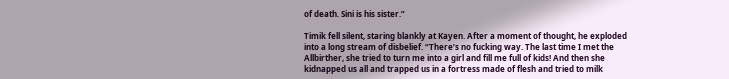of death. Sini is his sister.”

Timik fell silent, staring blankly at Kayen. After a moment of thought, he exploded into a long stream of disbelief. “There’s no fucking way. The last time I met the Allbirther, she tried to turn me into a girl and fill me full of kids! And then she kidnapped us all and trapped us in a fortress made of flesh and tried to milk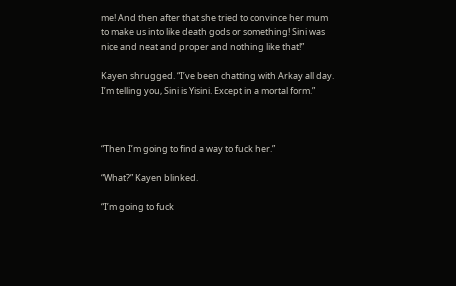me! And then after that she tried to convince her mum to make us into like death gods or something! Sini was nice and neat and proper and nothing like that!”

Kayen shrugged. “I’ve been chatting with Arkay all day. I’m telling you, Sini is Yisini. Except in a mortal form.”



“Then I’m going to find a way to fuck her.”

“What?” Kayen blinked.

“I’m going to fuck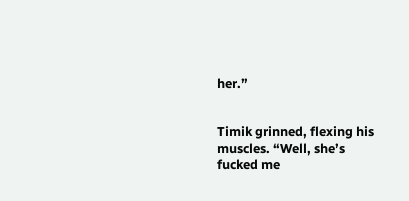her.”


Timik grinned, flexing his muscles. “Well, she’s fucked me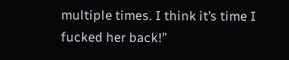multiple times. I think it’s time I fucked her back!”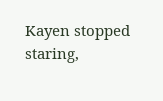Kayen stopped staring,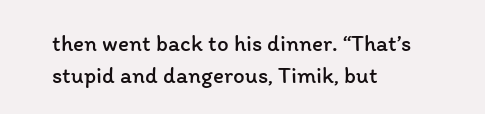then went back to his dinner. “That’s stupid and dangerous, Timik, but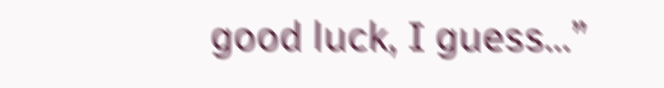good luck, I guess…”